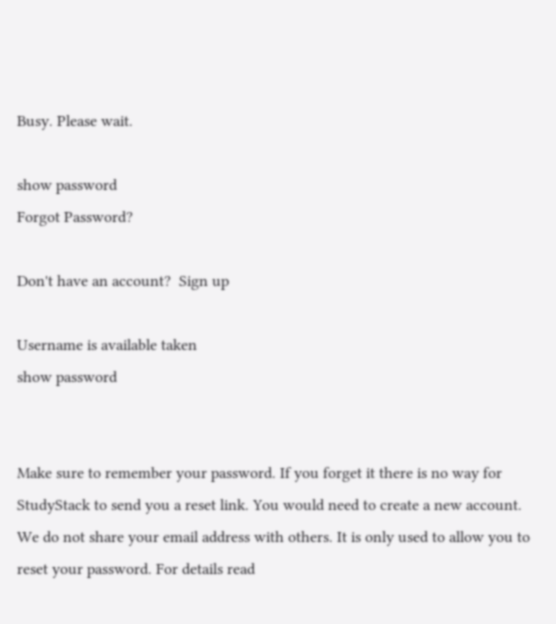Busy. Please wait.

show password
Forgot Password?

Don't have an account?  Sign up

Username is available taken
show password


Make sure to remember your password. If you forget it there is no way for StudyStack to send you a reset link. You would need to create a new account.
We do not share your email address with others. It is only used to allow you to reset your password. For details read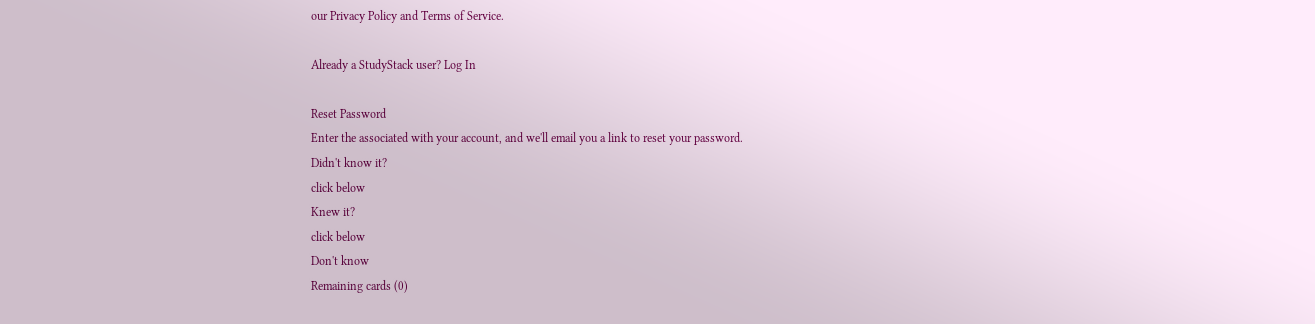our Privacy Policy and Terms of Service.

Already a StudyStack user? Log In

Reset Password
Enter the associated with your account, and we'll email you a link to reset your password.
Didn't know it?
click below
Knew it?
click below
Don't know
Remaining cards (0)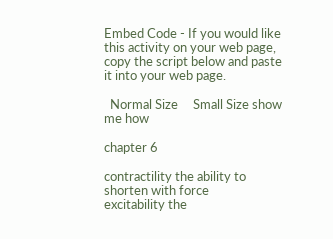Embed Code - If you would like this activity on your web page, copy the script below and paste it into your web page.

  Normal Size     Small Size show me how

chapter 6

contractility the ability to shorten with force
excitability the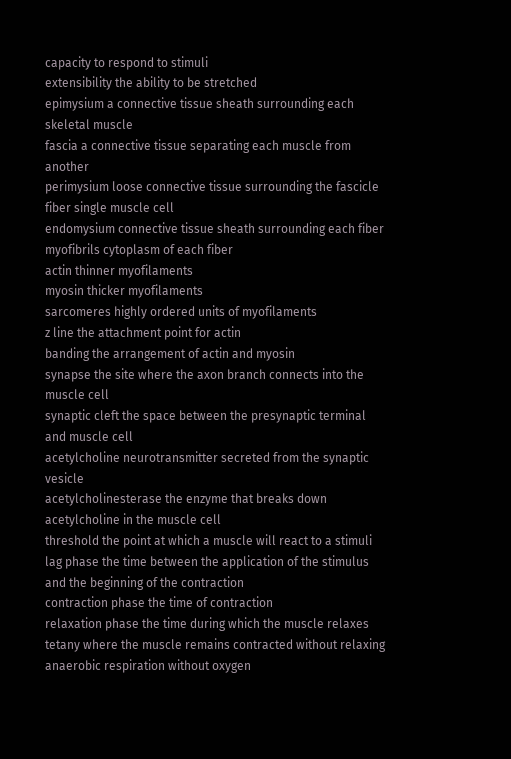capacity to respond to stimuli
extensibility the ability to be stretched
epimysium a connective tissue sheath surrounding each skeletal muscle
fascia a connective tissue separating each muscle from another
perimysium loose connective tissue surrounding the fascicle
fiber single muscle cell
endomysium connective tissue sheath surrounding each fiber
myofibrils cytoplasm of each fiber
actin thinner myofilaments
myosin thicker myofilaments
sarcomeres highly ordered units of myofilaments
z line the attachment point for actin
banding the arrangement of actin and myosin
synapse the site where the axon branch connects into the muscle cell
synaptic cleft the space between the presynaptic terminal and muscle cell
acetylcholine neurotransmitter secreted from the synaptic vesicle
acetylcholinesterase the enzyme that breaks down acetylcholine in the muscle cell
threshold the point at which a muscle will react to a stimuli
lag phase the time between the application of the stimulus and the beginning of the contraction
contraction phase the time of contraction
relaxation phase the time during which the muscle relaxes
tetany where the muscle remains contracted without relaxing
anaerobic respiration without oxygen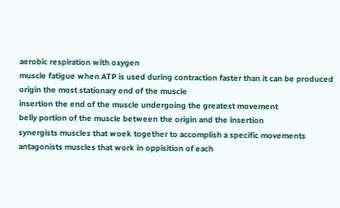aerobic respiration with oxygen
muscle fatigue when ATP is used during contraction faster than it can be produced
origin the most stationary end of the muscle
insertion the end of the muscle undergoing the greatest movement
belly portion of the muscle between the origin and the insertion
synergists muscles that woek together to accomplish a specific movements
antagonists muscles that work in oppisition of each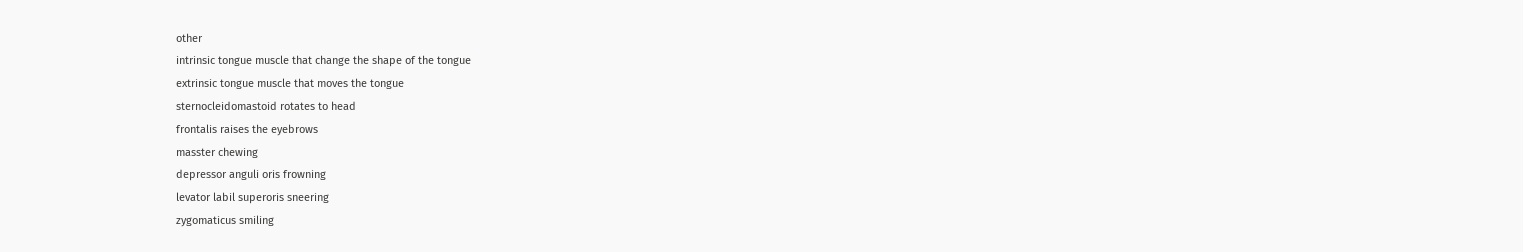other
intrinsic tongue muscle that change the shape of the tongue
extrinsic tongue muscle that moves the tongue
sternocleidomastoid rotates to head
frontalis raises the eyebrows
masster chewing
depressor anguli oris frowning
levator labil superoris sneering
zygomaticus smiling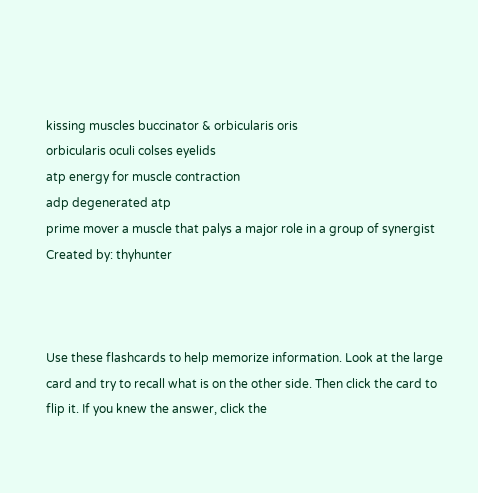kissing muscles buccinator & orbicularis oris
orbicularis oculi colses eyelids
atp energy for muscle contraction
adp degenerated atp
prime mover a muscle that palys a major role in a group of synergist
Created by: thyhunter



Use these flashcards to help memorize information. Look at the large card and try to recall what is on the other side. Then click the card to flip it. If you knew the answer, click the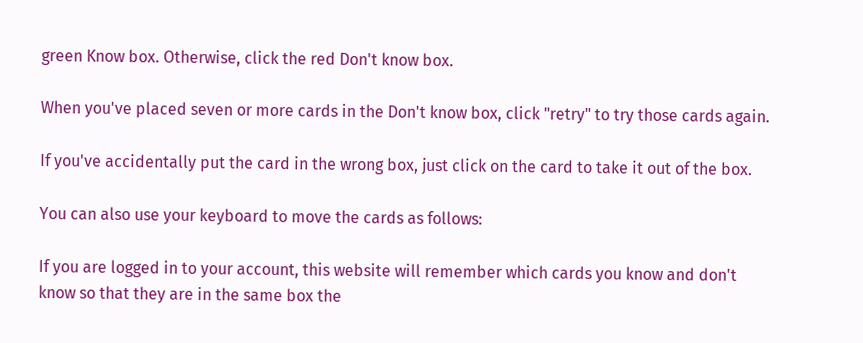green Know box. Otherwise, click the red Don't know box.

When you've placed seven or more cards in the Don't know box, click "retry" to try those cards again.

If you've accidentally put the card in the wrong box, just click on the card to take it out of the box.

You can also use your keyboard to move the cards as follows:

If you are logged in to your account, this website will remember which cards you know and don't know so that they are in the same box the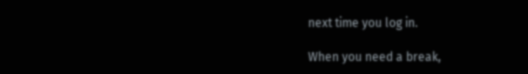next time you log in.

When you need a break,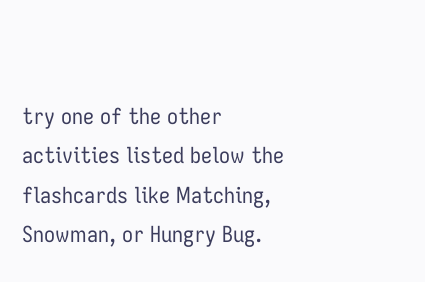try one of the other activities listed below the flashcards like Matching, Snowman, or Hungry Bug.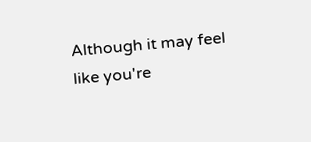Although it may feel like you're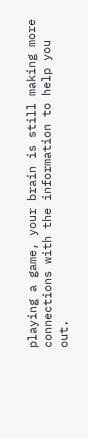playing a game, your brain is still making more connections with the information to help you out.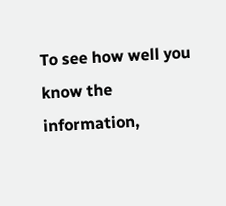To see how well you know the information,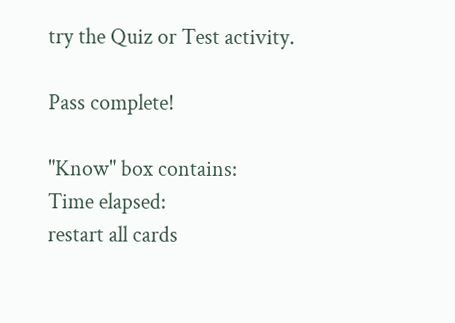try the Quiz or Test activity.

Pass complete!

"Know" box contains:
Time elapsed:
restart all cards